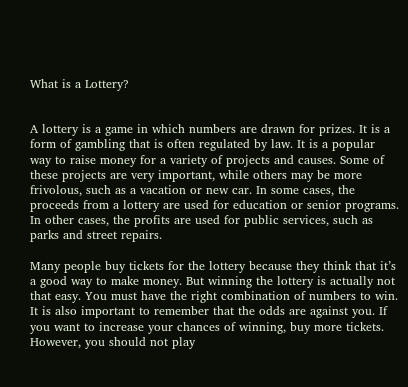What is a Lottery?


A lottery is a game in which numbers are drawn for prizes. It is a form of gambling that is often regulated by law. It is a popular way to raise money for a variety of projects and causes. Some of these projects are very important, while others may be more frivolous, such as a vacation or new car. In some cases, the proceeds from a lottery are used for education or senior programs. In other cases, the profits are used for public services, such as parks and street repairs.

Many people buy tickets for the lottery because they think that it’s a good way to make money. But winning the lottery is actually not that easy. You must have the right combination of numbers to win. It is also important to remember that the odds are against you. If you want to increase your chances of winning, buy more tickets. However, you should not play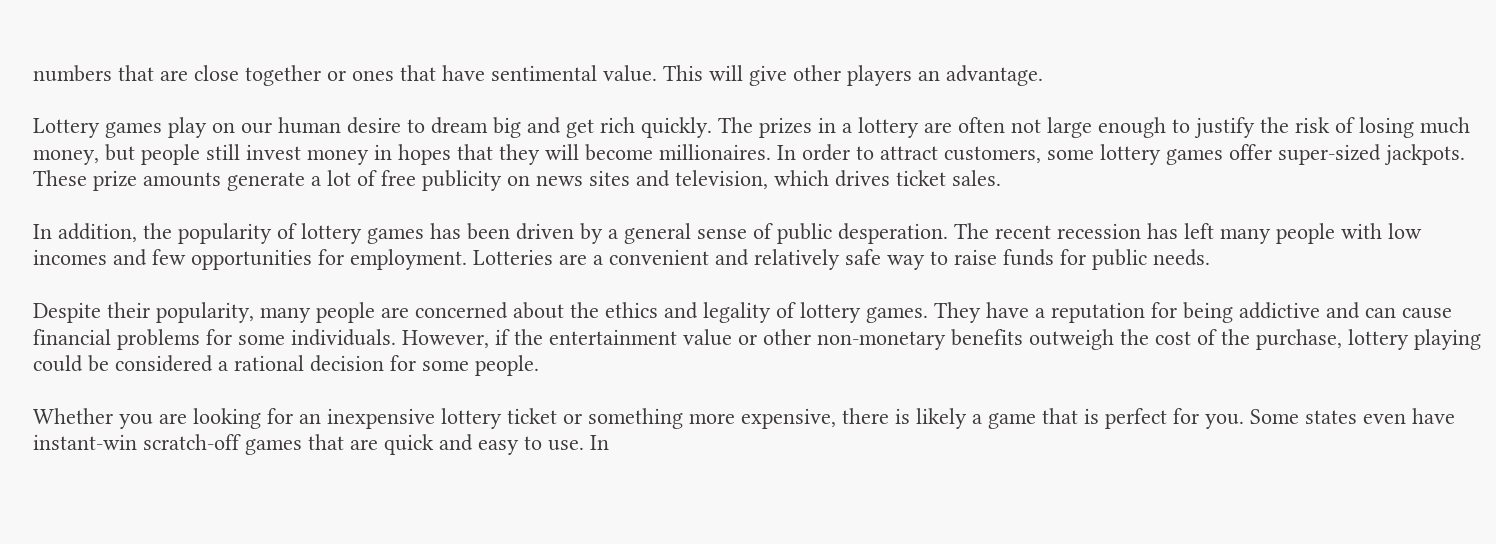numbers that are close together or ones that have sentimental value. This will give other players an advantage.

Lottery games play on our human desire to dream big and get rich quickly. The prizes in a lottery are often not large enough to justify the risk of losing much money, but people still invest money in hopes that they will become millionaires. In order to attract customers, some lottery games offer super-sized jackpots. These prize amounts generate a lot of free publicity on news sites and television, which drives ticket sales.

In addition, the popularity of lottery games has been driven by a general sense of public desperation. The recent recession has left many people with low incomes and few opportunities for employment. Lotteries are a convenient and relatively safe way to raise funds for public needs.

Despite their popularity, many people are concerned about the ethics and legality of lottery games. They have a reputation for being addictive and can cause financial problems for some individuals. However, if the entertainment value or other non-monetary benefits outweigh the cost of the purchase, lottery playing could be considered a rational decision for some people.

Whether you are looking for an inexpensive lottery ticket or something more expensive, there is likely a game that is perfect for you. Some states even have instant-win scratch-off games that are quick and easy to use. In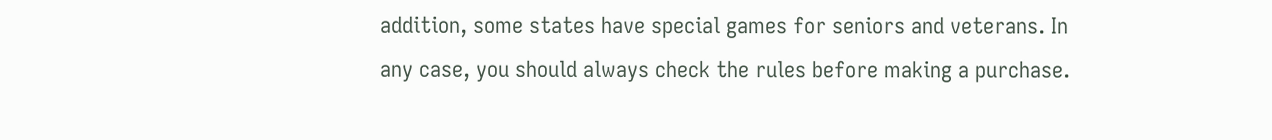addition, some states have special games for seniors and veterans. In any case, you should always check the rules before making a purchase.